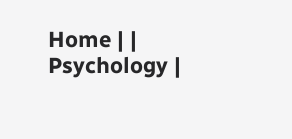Home | | Psychology |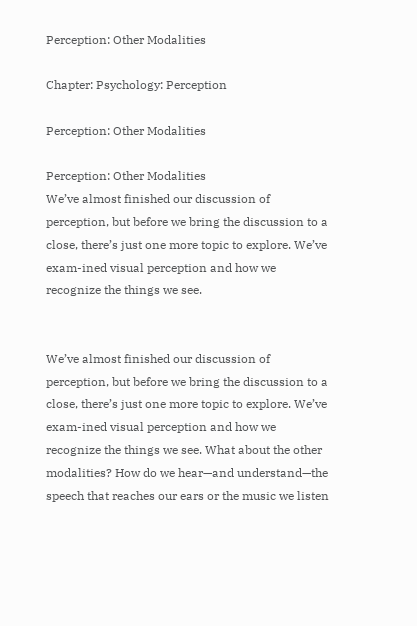Perception: Other Modalities

Chapter: Psychology: Perception

Perception: Other Modalities

Perception: Other Modalities
We’ve almost finished our discussion of perception, but before we bring the discussion to a close, there’s just one more topic to explore. We’ve exam-ined visual perception and how we recognize the things we see.


We’ve almost finished our discussion of perception, but before we bring the discussion to a close, there’s just one more topic to explore. We’ve exam-ined visual perception and how we recognize the things we see. What about the other modalities? How do we hear—and understand—the speech that reaches our ears or the music we listen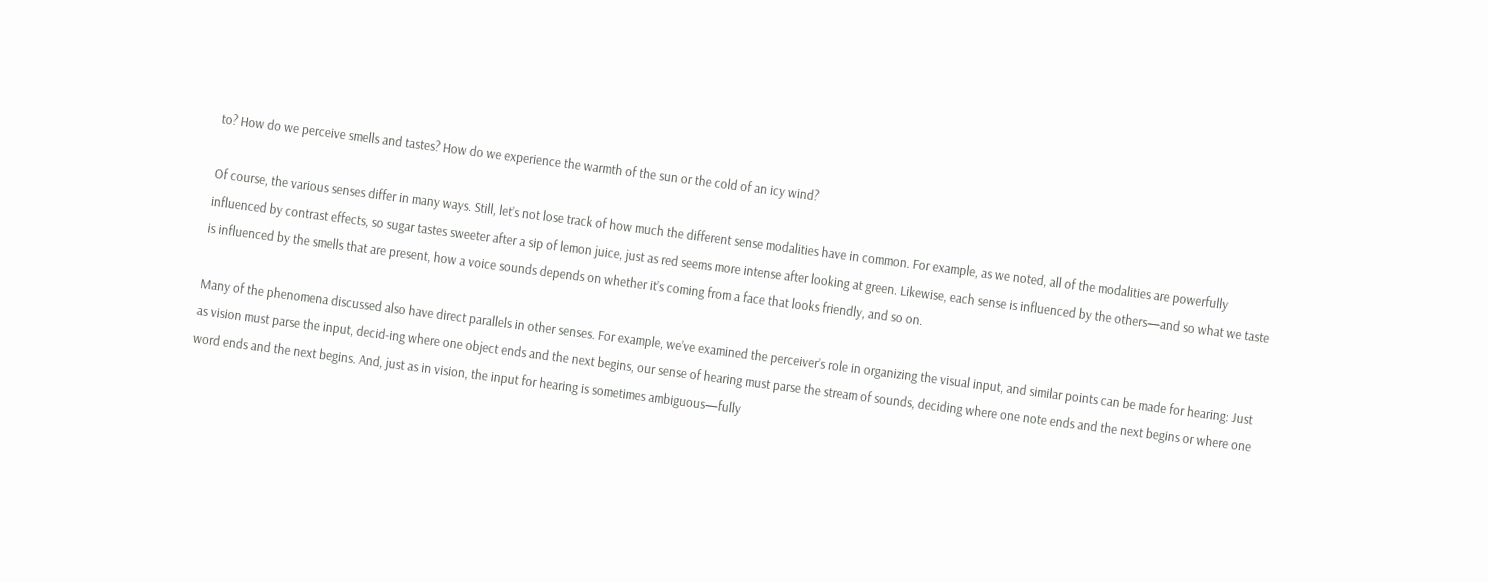to? How do we perceive smells and tastes? How do we experience the warmth of the sun or the cold of an icy wind?

Of course, the various senses differ in many ways. Still, let’s not lose track of how much the different sense modalities have in common. For example, as we noted, all of the modalities are powerfully influenced by contrast effects, so sugar tastes sweeter after a sip of lemon juice, just as red seems more intense after looking at green. Likewise, each sense is influenced by the others—and so what we taste is influenced by the smells that are present, how a voice sounds depends on whether it’s coming from a face that looks friendly, and so on.

Many of the phenomena discussed also have direct parallels in other senses. For example, we’ve examined the perceiver’s role in organizing the visual input, and similar points can be made for hearing: Just as vision must parse the input, decid-ing where one object ends and the next begins, our sense of hearing must parse the stream of sounds, deciding where one note ends and the next begins or where one word ends and the next begins. And, just as in vision, the input for hearing is sometimes ambiguous—fully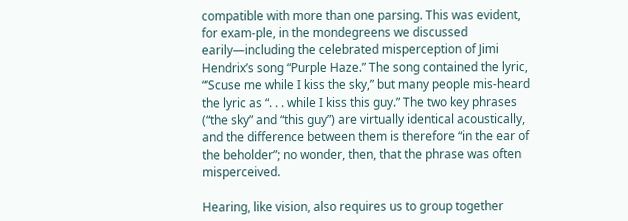compatible with more than one parsing. This was evident, for exam-ple, in the mondegreens we discussed earily—including the celebrated misperception of Jimi Hendrix’s song “Purple Haze.” The song contained the lyric, “’Scuse me while I kiss the sky,” but many people mis-heard the lyric as “. . . while I kiss this guy.” The two key phrases (“the sky” and “this guy”) are virtually identical acoustically, and the difference between them is therefore “in the ear of the beholder”; no wonder, then, that the phrase was often misperceived.

Hearing, like vision, also requires us to group together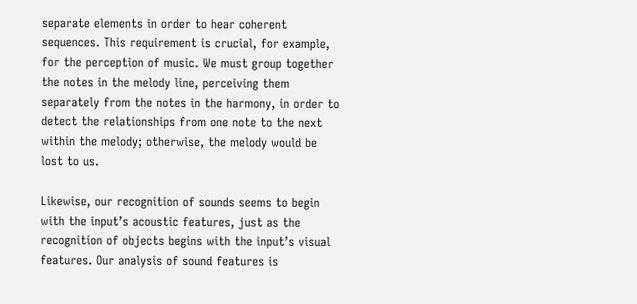separate elements in order to hear coherent sequences. This requirement is crucial, for example, for the perception of music. We must group together the notes in the melody line, perceiving them separately from the notes in the harmony, in order to detect the relationships from one note to the next within the melody; otherwise, the melody would be lost to us.

Likewise, our recognition of sounds seems to begin with the input’s acoustic features, just as the recognition of objects begins with the input’s visual features. Our analysis of sound features is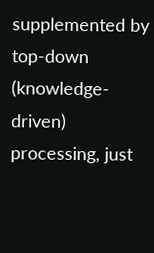supplemented by top-down (knowledge-driven) processing, just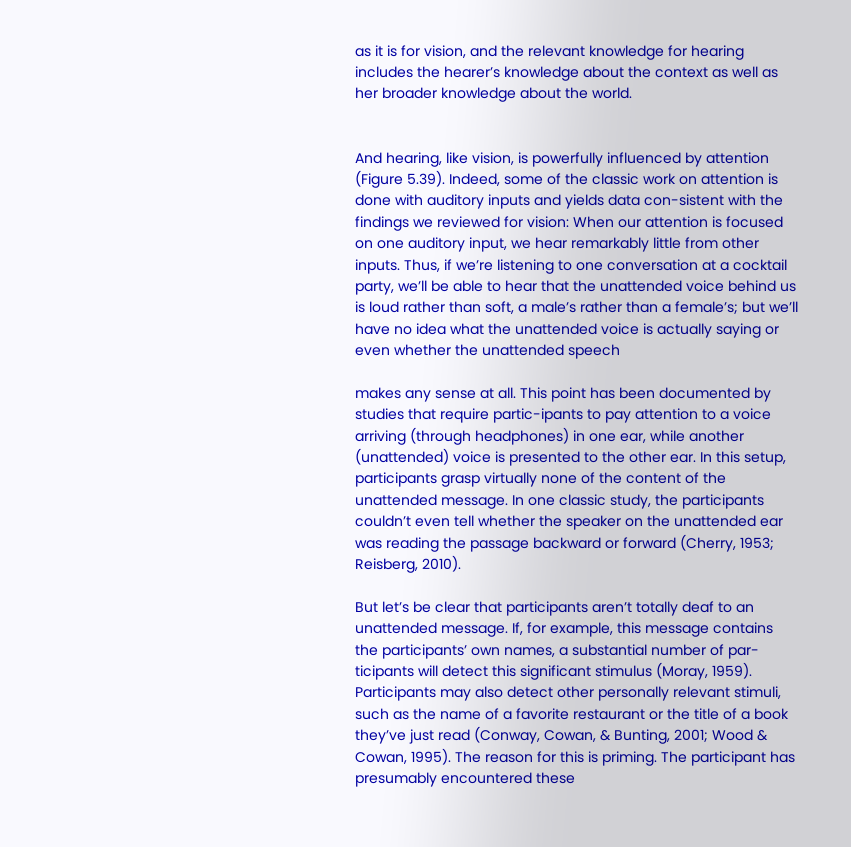as it is for vision, and the relevant knowledge for hearing includes the hearer’s knowledge about the context as well as her broader knowledge about the world.


And hearing, like vision, is powerfully influenced by attention (Figure 5.39). Indeed, some of the classic work on attention is done with auditory inputs and yields data con-sistent with the findings we reviewed for vision: When our attention is focused on one auditory input, we hear remarkably little from other inputs. Thus, if we’re listening to one conversation at a cocktail party, we’ll be able to hear that the unattended voice behind us is loud rather than soft, a male’s rather than a female’s; but we’ll have no idea what the unattended voice is actually saying or even whether the unattended speech

makes any sense at all. This point has been documented by studies that require partic-ipants to pay attention to a voice arriving (through headphones) in one ear, while another (unattended) voice is presented to the other ear. In this setup, participants grasp virtually none of the content of the unattended message. In one classic study, the participants couldn’t even tell whether the speaker on the unattended ear was reading the passage backward or forward (Cherry, 1953; Reisberg, 2010).

But let’s be clear that participants aren’t totally deaf to an unattended message. If, for example, this message contains the participants’ own names, a substantial number of par-ticipants will detect this significant stimulus (Moray, 1959). Participants may also detect other personally relevant stimuli, such as the name of a favorite restaurant or the title of a book they’ve just read (Conway, Cowan, & Bunting, 2001; Wood & Cowan, 1995). The reason for this is priming. The participant has presumably encountered these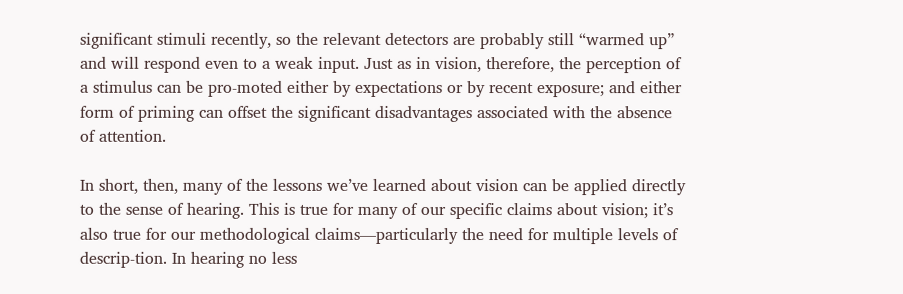significant stimuli recently, so the relevant detectors are probably still “warmed up” and will respond even to a weak input. Just as in vision, therefore, the perception of a stimulus can be pro-moted either by expectations or by recent exposure; and either form of priming can offset the significant disadvantages associated with the absence of attention.

In short, then, many of the lessons we’ve learned about vision can be applied directly to the sense of hearing. This is true for many of our specific claims about vision; it’s also true for our methodological claims—particularly the need for multiple levels of descrip-tion. In hearing no less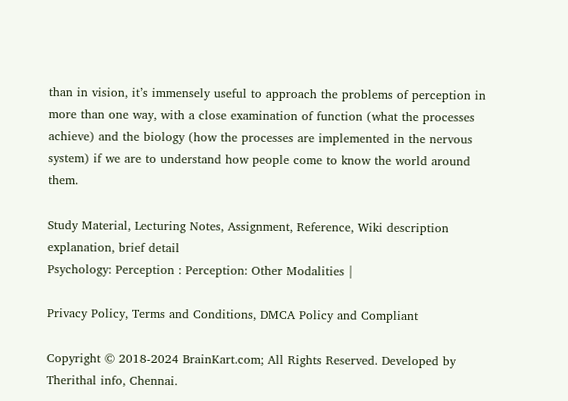than in vision, it’s immensely useful to approach the problems of perception in more than one way, with a close examination of function (what the processes achieve) and the biology (how the processes are implemented in the nervous system) if we are to understand how people come to know the world around them.

Study Material, Lecturing Notes, Assignment, Reference, Wiki description explanation, brief detail
Psychology: Perception : Perception: Other Modalities |

Privacy Policy, Terms and Conditions, DMCA Policy and Compliant

Copyright © 2018-2024 BrainKart.com; All Rights Reserved. Developed by Therithal info, Chennai.